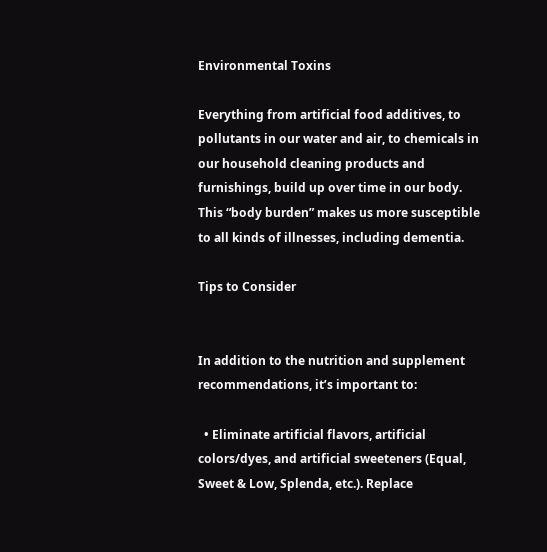Environmental Toxins

Everything from artificial food additives, to pollutants in our water and air, to chemicals in our household cleaning products and furnishings, build up over time in our body. This “body burden” makes us more susceptible to all kinds of illnesses, including dementia.

Tips to Consider


In addition to the nutrition and supplement recommendations, it’s important to:

  • Eliminate artificial flavors, artificial colors/dyes, and artificial sweeteners (Equal, Sweet & Low, Splenda, etc.). Replace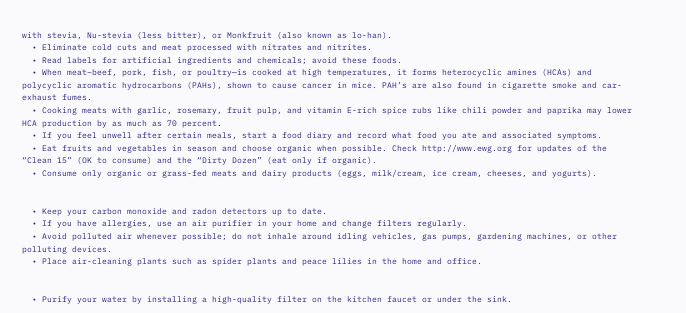with stevia, Nu-stevia (less bitter), or Monkfruit (also known as lo-han).
  • Eliminate cold cuts and meat processed with nitrates and nitrites.
  • Read labels for artificial ingredients and chemicals; avoid these foods.
  • When meat–beef, pork, fish, or poultry—is cooked at high temperatures, it forms heterocyclic amines (HCAs) and polycyclic aromatic hydrocarbons (PAHs), shown to cause cancer in mice. PAH’s are also found in cigarette smoke and car-exhaust fumes.
  • Cooking meats with garlic, rosemary, fruit pulp, and vitamin E-rich spice rubs like chili powder and paprika may lower HCA production by as much as 70 percent.
  • If you feel unwell after certain meals, start a food diary and record what food you ate and associated symptoms.
  • Eat fruits and vegetables in season and choose organic when possible. Check http://www.ewg.org for updates of the “Clean 15” (OK to consume) and the “Dirty Dozen” (eat only if organic).
  • Consume only organic or grass-fed meats and dairy products (eggs, milk/cream, ice cream, cheeses, and yogurts).


  • Keep your carbon monoxide and radon detectors up to date.
  • If you have allergies, use an air purifier in your home and change filters regularly.
  • Avoid polluted air whenever possible; do not inhale around idling vehicles, gas pumps, gardening machines, or other polluting devices.
  • Place air-cleaning plants such as spider plants and peace lilies in the home and office.


  • Purify your water by installing a high-quality filter on the kitchen faucet or under the sink.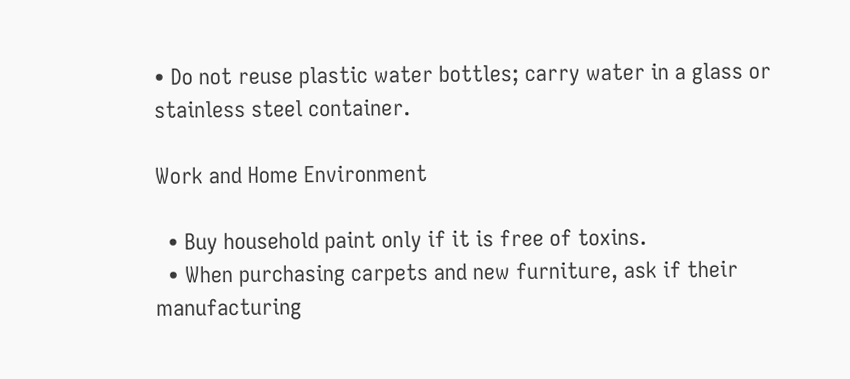• Do not reuse plastic water bottles; carry water in a glass or stainless steel container.

Work and Home Environment

  • Buy household paint only if it is free of toxins.
  • When purchasing carpets and new furniture, ask if their manufacturing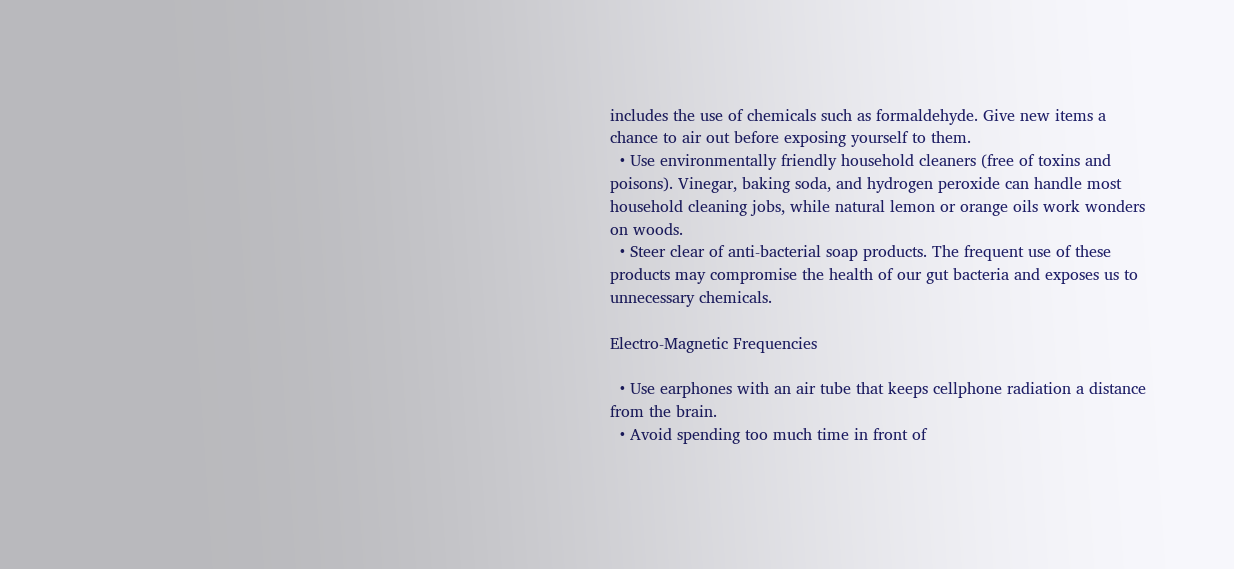includes the use of chemicals such as formaldehyde. Give new items a chance to air out before exposing yourself to them.
  • Use environmentally friendly household cleaners (free of toxins and poisons). Vinegar, baking soda, and hydrogen peroxide can handle most household cleaning jobs, while natural lemon or orange oils work wonders on woods.
  • Steer clear of anti-bacterial soap products. The frequent use of these products may compromise the health of our gut bacteria and exposes us to unnecessary chemicals.

Electro-Magnetic Frequencies

  • Use earphones with an air tube that keeps cellphone radiation a distance from the brain.
  • Avoid spending too much time in front of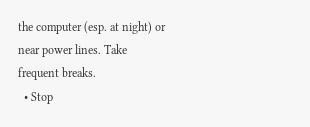the computer (esp. at night) or near power lines. Take frequent breaks.
  • Stop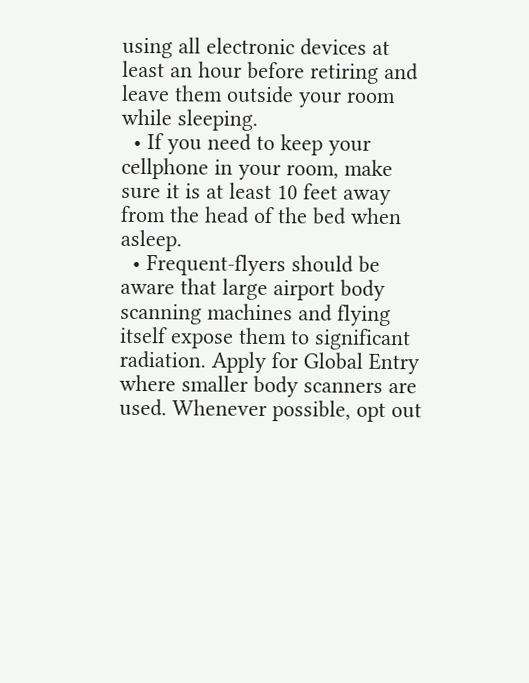using all electronic devices at least an hour before retiring and leave them outside your room while sleeping.
  • If you need to keep your cellphone in your room, make sure it is at least 10 feet away from the head of the bed when asleep.
  • Frequent-flyers should be aware that large airport body scanning machines and flying itself expose them to significant radiation. Apply for Global Entry where smaller body scanners are used. Whenever possible, opt out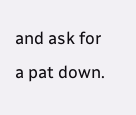and ask for a pat down.